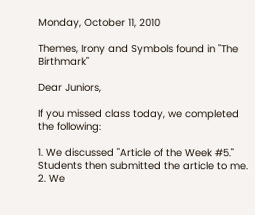Monday, October 11, 2010

Themes, Irony and Symbols found in "The Birthmark"

Dear Juniors,

If you missed class today, we completed the following:

1. We discussed "Article of the Week #5." Students then submitted the article to me.
2. We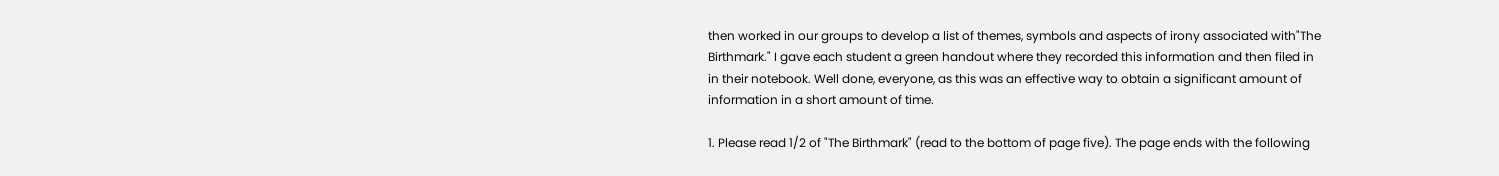then worked in our groups to develop a list of themes, symbols and aspects of irony associated with"The Birthmark." I gave each student a green handout where they recorded this information and then filed in in their notebook. Well done, everyone, as this was an effective way to obtain a significant amount of information in a short amount of time.

1. Please read 1/2 of "The Birthmark" (read to the bottom of page five). The page ends with the following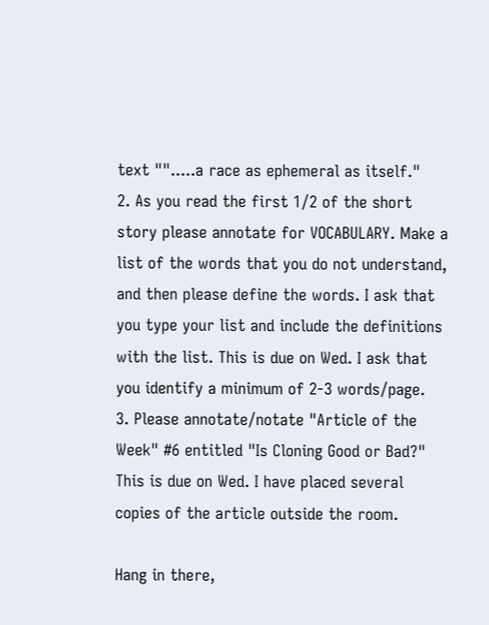text "".....a race as ephemeral as itself."
2. As you read the first 1/2 of the short story please annotate for VOCABULARY. Make a list of the words that you do not understand, and then please define the words. I ask that you type your list and include the definitions with the list. This is due on Wed. I ask that you identify a minimum of 2-3 words/page.
3. Please annotate/notate "Article of the Week" #6 entitled "Is Cloning Good or Bad?" This is due on Wed. I have placed several copies of the article outside the room.

Hang in there,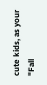cute kids, as your "Fall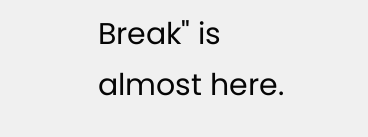Break" is almost here.